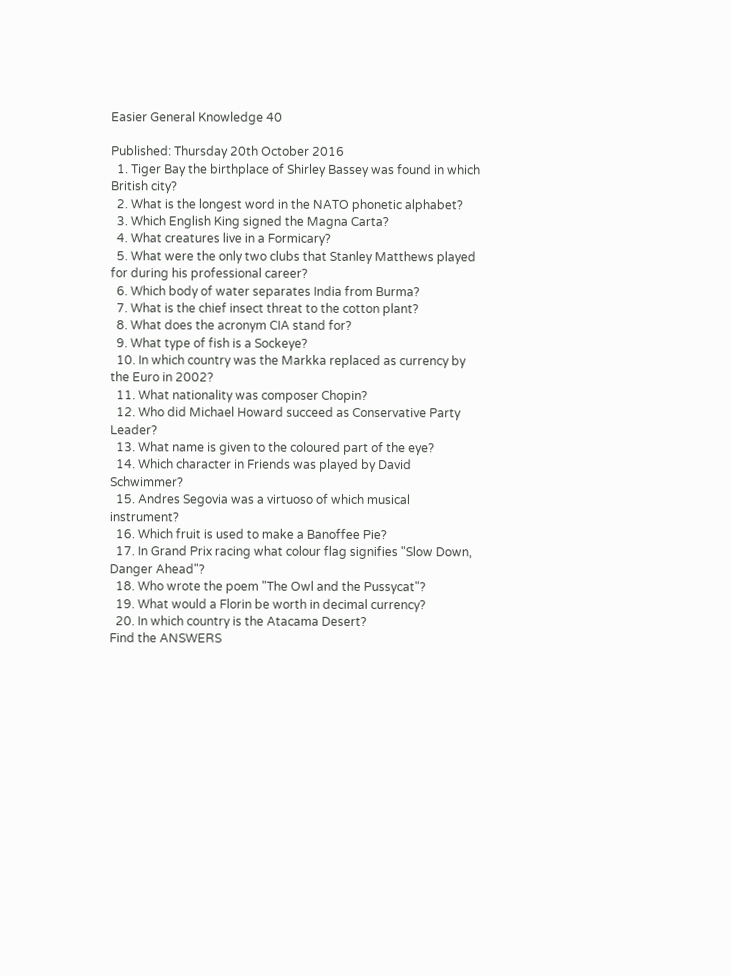Easier General Knowledge 40

Published: Thursday 20th October 2016
  1. Tiger Bay the birthplace of Shirley Bassey was found in which British city?
  2. What is the longest word in the NATO phonetic alphabet?
  3. Which English King signed the Magna Carta?
  4. What creatures live in a Formicary?
  5. What were the only two clubs that Stanley Matthews played for during his professional career?
  6. Which body of water separates India from Burma?
  7. What is the chief insect threat to the cotton plant?
  8. What does the acronym CIA stand for?
  9. What type of fish is a Sockeye?
  10. In which country was the Markka replaced as currency by the Euro in 2002?
  11. What nationality was composer Chopin?
  12. Who did Michael Howard succeed as Conservative Party Leader?
  13. What name is given to the coloured part of the eye?
  14. Which character in Friends was played by David Schwimmer?
  15. Andres Segovia was a virtuoso of which musical instrument?
  16. Which fruit is used to make a Banoffee Pie?
  17. In Grand Prix racing what colour flag signifies "Slow Down, Danger Ahead"?
  18. Who wrote the poem "The Owl and the Pussycat"?
  19. What would a Florin be worth in decimal currency?
  20. In which country is the Atacama Desert?
Find the ANSWERS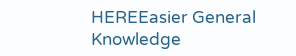HEREEasier General Knowledge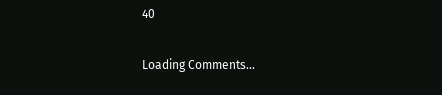40

Loading Comments...